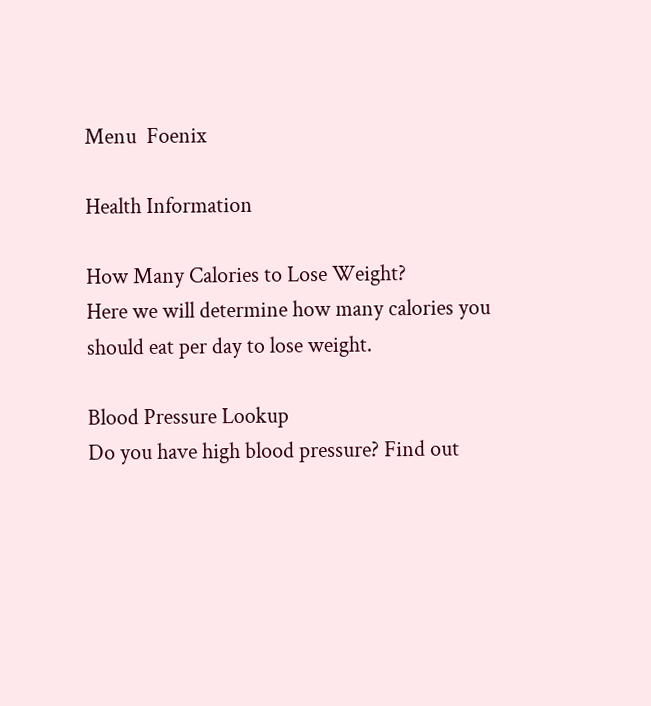Menu  Foenix

Health Information

How Many Calories to Lose Weight?
Here we will determine how many calories you should eat per day to lose weight.

Blood Pressure Lookup
Do you have high blood pressure? Find out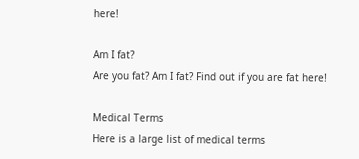here!

Am I fat?
Are you fat? Am I fat? Find out if you are fat here!

Medical Terms
Here is a large list of medical terms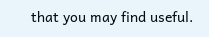that you may find useful.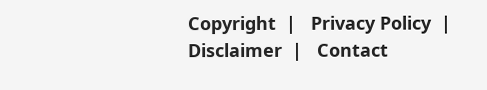Copyright  |   Privacy Policy  |   Disclaimer  |   Contact